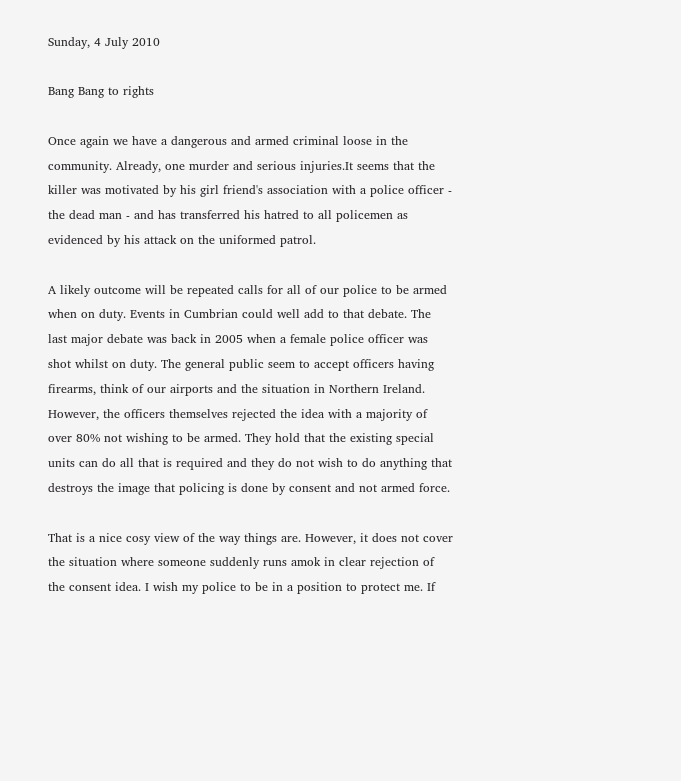Sunday, 4 July 2010

Bang Bang to rights

Once again we have a dangerous and armed criminal loose in the community. Already, one murder and serious injuries.It seems that the killer was motivated by his girl friend's association with a police officer - the dead man - and has transferred his hatred to all policemen as evidenced by his attack on the uniformed patrol.

A likely outcome will be repeated calls for all of our police to be armed when on duty. Events in Cumbrian could well add to that debate. The last major debate was back in 2005 when a female police officer was shot whilst on duty. The general public seem to accept officers having firearms, think of our airports and the situation in Northern Ireland. However, the officers themselves rejected the idea with a majority of over 80% not wishing to be armed. They hold that the existing special units can do all that is required and they do not wish to do anything that destroys the image that policing is done by consent and not armed force.

That is a nice cosy view of the way things are. However, it does not cover the situation where someone suddenly runs amok in clear rejection of the consent idea. I wish my police to be in a position to protect me. If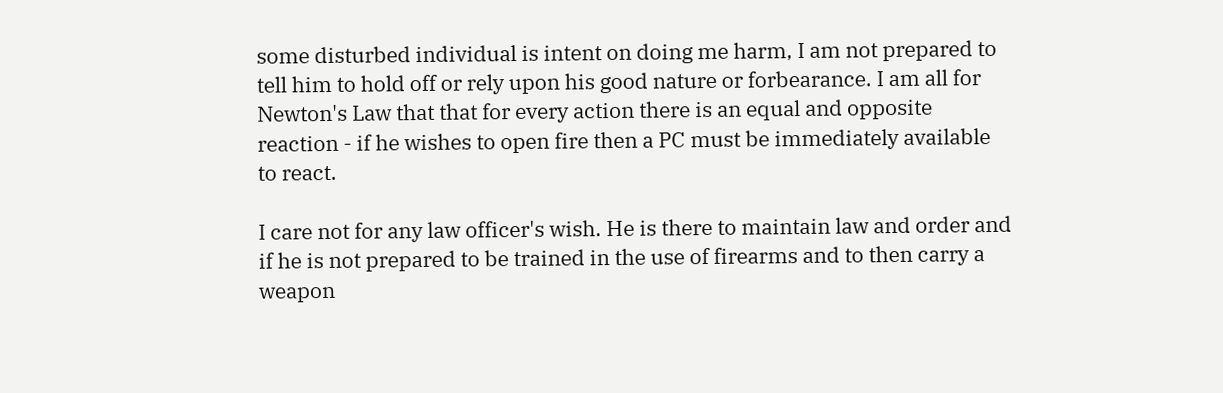some disturbed individual is intent on doing me harm, I am not prepared to tell him to hold off or rely upon his good nature or forbearance. I am all for Newton's Law that that for every action there is an equal and opposite reaction - if he wishes to open fire then a PC must be immediately available to react.

I care not for any law officer's wish. He is there to maintain law and order and if he is not prepared to be trained in the use of firearms and to then carry a weapon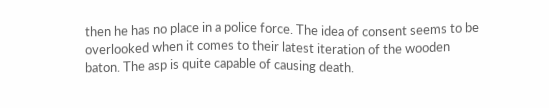then he has no place in a police force. The idea of consent seems to be overlooked when it comes to their latest iteration of the wooden baton. The asp is quite capable of causing death.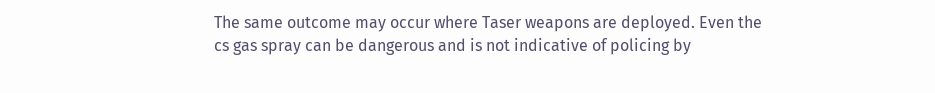The same outcome may occur where Taser weapons are deployed. Even the cs gas spray can be dangerous and is not indicative of policing by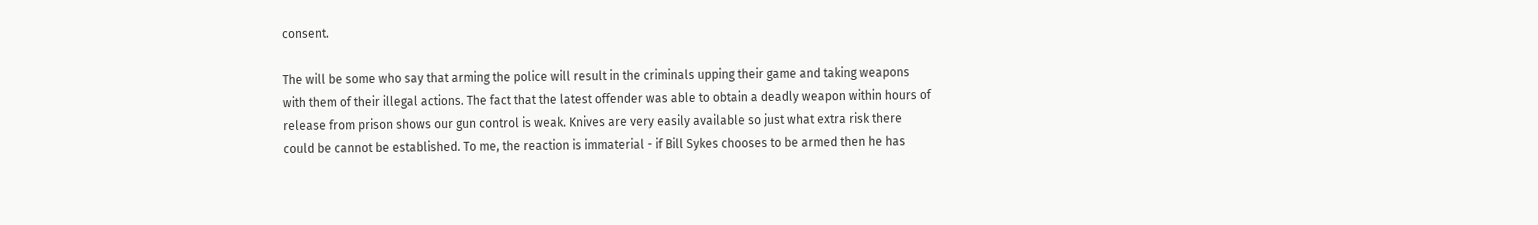consent.

The will be some who say that arming the police will result in the criminals upping their game and taking weapons with them of their illegal actions. The fact that the latest offender was able to obtain a deadly weapon within hours of release from prison shows our gun control is weak. Knives are very easily available so just what extra risk there could be cannot be established. To me, the reaction is immaterial - if Bill Sykes chooses to be armed then he has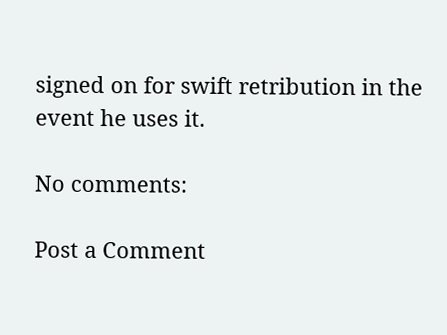signed on for swift retribution in the event he uses it.

No comments:

Post a Comment